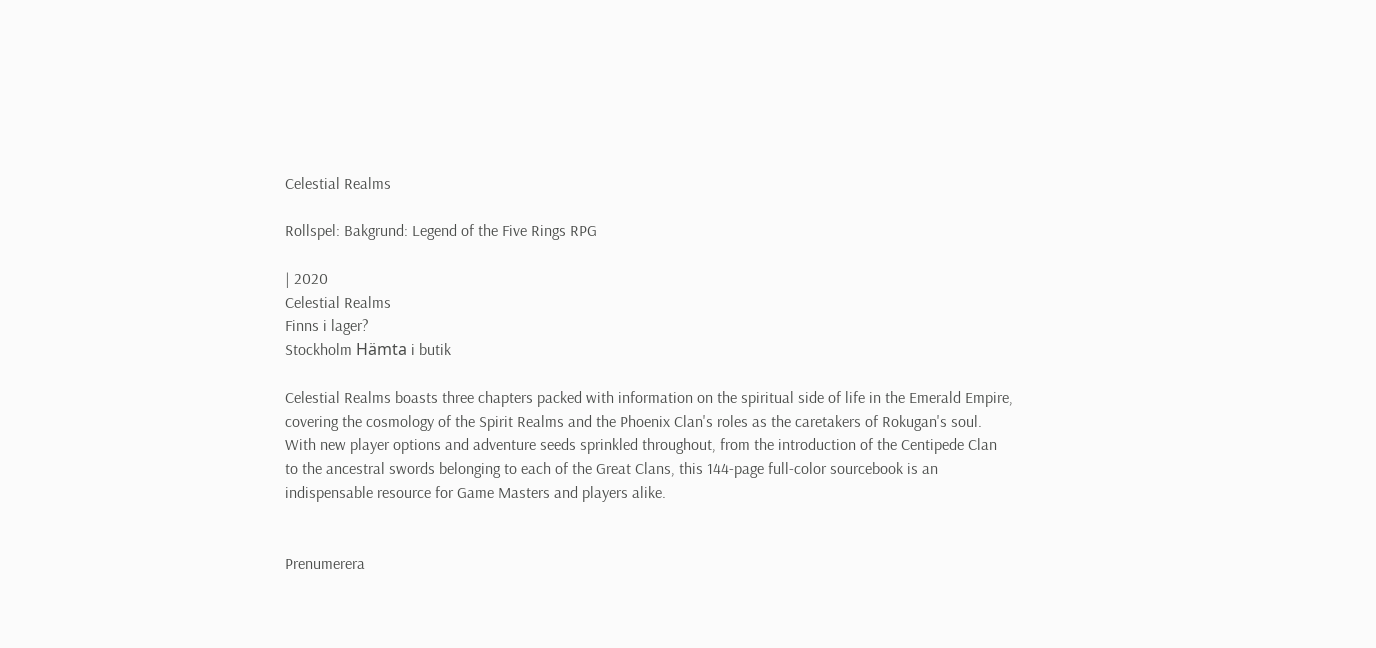Celestial Realms

Rollspel: Bakgrund: Legend of the Five Rings RPG

| 2020
Celestial Realms
Finns i lager?
Stockholm Hämta i butik

Celestial Realms boasts three chapters packed with information on the spiritual side of life in the Emerald Empire, covering the cosmology of the Spirit Realms and the Phoenix Clan's roles as the caretakers of Rokugan's soul. With new player options and adventure seeds sprinkled throughout, from the introduction of the Centipede Clan to the ancestral swords belonging to each of the Great Clans, this 144-page full-color sourcebook is an indispensable resource for Game Masters and players alike.


Prenumerera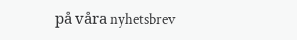på våra nyhetsbrev